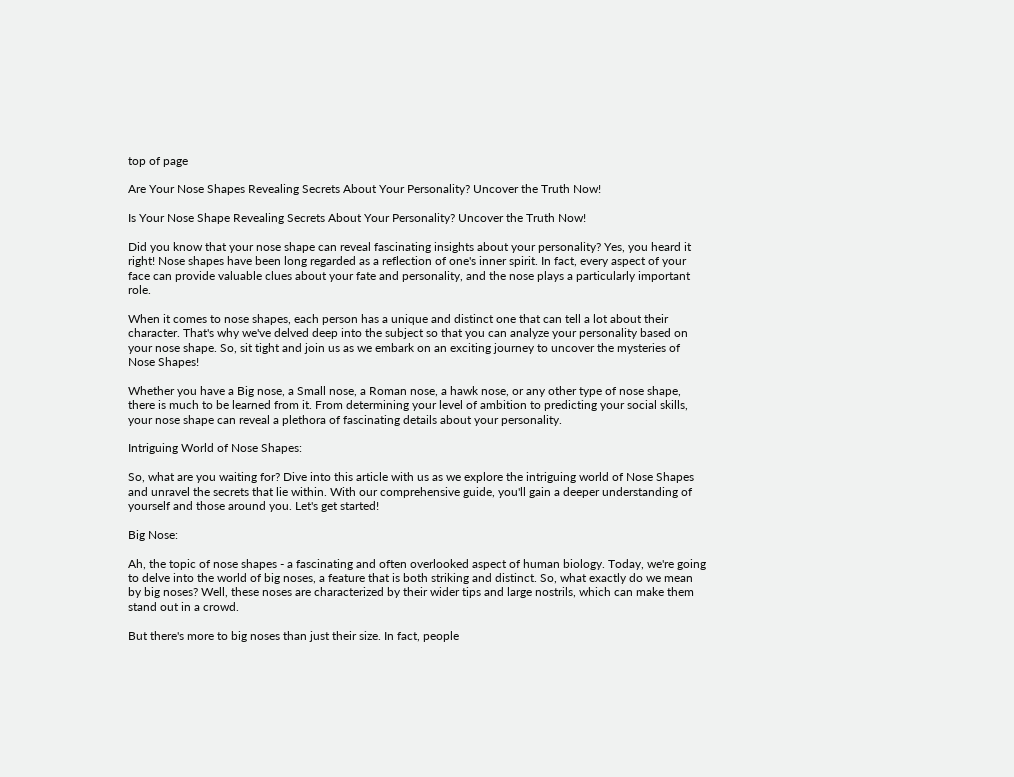top of page

Are Your Nose Shapes Revealing Secrets About Your Personality? Uncover the Truth Now!

Is Your Nose Shape Revealing Secrets About Your Personality? Uncover the Truth Now!

Did you know that your nose shape can reveal fascinating insights about your personality? Yes, you heard it right! Nose shapes have been long regarded as a reflection of one's inner spirit. In fact, every aspect of your face can provide valuable clues about your fate and personality, and the nose plays a particularly important role.

When it comes to nose shapes, each person has a unique and distinct one that can tell a lot about their character. That's why we've delved deep into the subject so that you can analyze your personality based on your nose shape. So, sit tight and join us as we embark on an exciting journey to uncover the mysteries of Nose Shapes!

Whether you have a Big nose, a Small nose, a Roman nose, a hawk nose, or any other type of nose shape, there is much to be learned from it. From determining your level of ambition to predicting your social skills, your nose shape can reveal a plethora of fascinating details about your personality.

Intriguing World of Nose Shapes:

So, what are you waiting for? Dive into this article with us as we explore the intriguing world of Nose Shapes and unravel the secrets that lie within. With our comprehensive guide, you'll gain a deeper understanding of yourself and those around you. Let's get started!

Big Nose:

Ah, the topic of nose shapes - a fascinating and often overlooked aspect of human biology. Today, we're going to delve into the world of big noses, a feature that is both striking and distinct. So, what exactly do we mean by big noses? Well, these noses are characterized by their wider tips and large nostrils, which can make them stand out in a crowd.

But there's more to big noses than just their size. In fact, people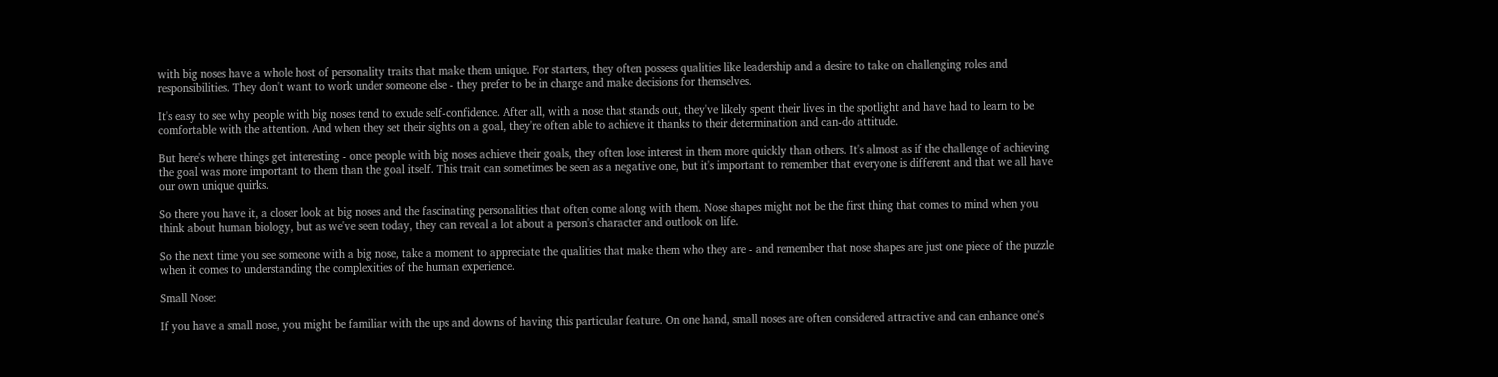with big noses have a whole host of personality traits that make them unique. For starters, they often possess qualities like leadership and a desire to take on challenging roles and responsibilities. They don't want to work under someone else - they prefer to be in charge and make decisions for themselves.

It's easy to see why people with big noses tend to exude self-confidence. After all, with a nose that stands out, they've likely spent their lives in the spotlight and have had to learn to be comfortable with the attention. And when they set their sights on a goal, they're often able to achieve it thanks to their determination and can-do attitude.

But here's where things get interesting - once people with big noses achieve their goals, they often lose interest in them more quickly than others. It's almost as if the challenge of achieving the goal was more important to them than the goal itself. This trait can sometimes be seen as a negative one, but it's important to remember that everyone is different and that we all have our own unique quirks.

So there you have it, a closer look at big noses and the fascinating personalities that often come along with them. Nose shapes might not be the first thing that comes to mind when you think about human biology, but as we've seen today, they can reveal a lot about a person's character and outlook on life.

So the next time you see someone with a big nose, take a moment to appreciate the qualities that make them who they are - and remember that nose shapes are just one piece of the puzzle when it comes to understanding the complexities of the human experience.

Small Nose:

If you have a small nose, you might be familiar with the ups and downs of having this particular feature. On one hand, small noses are often considered attractive and can enhance one's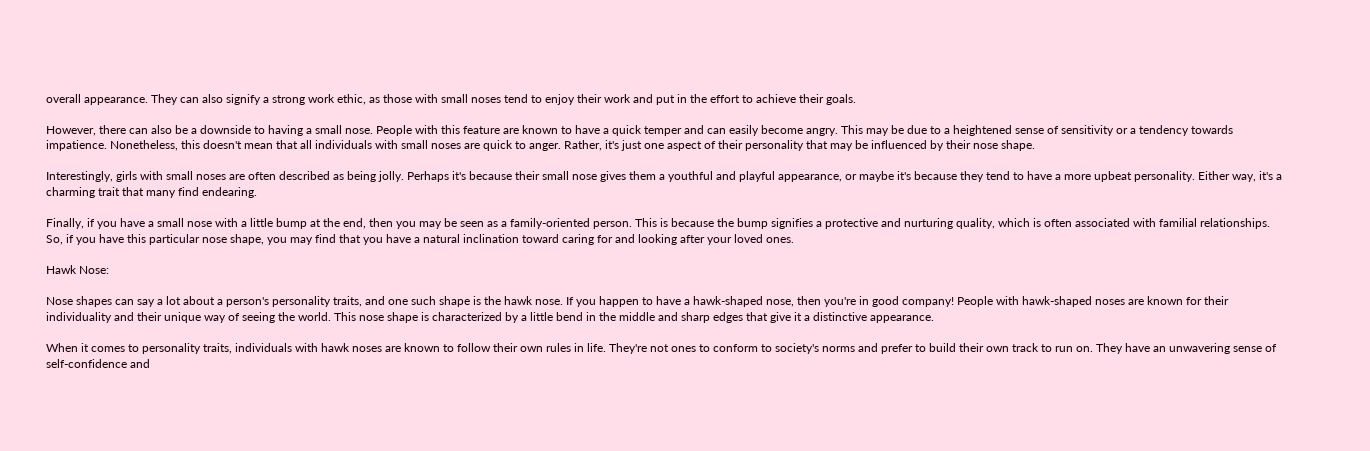overall appearance. They can also signify a strong work ethic, as those with small noses tend to enjoy their work and put in the effort to achieve their goals.

However, there can also be a downside to having a small nose. People with this feature are known to have a quick temper and can easily become angry. This may be due to a heightened sense of sensitivity or a tendency towards impatience. Nonetheless, this doesn't mean that all individuals with small noses are quick to anger. Rather, it's just one aspect of their personality that may be influenced by their nose shape.

Interestingly, girls with small noses are often described as being jolly. Perhaps it's because their small nose gives them a youthful and playful appearance, or maybe it's because they tend to have a more upbeat personality. Either way, it's a charming trait that many find endearing.

Finally, if you have a small nose with a little bump at the end, then you may be seen as a family-oriented person. This is because the bump signifies a protective and nurturing quality, which is often associated with familial relationships. So, if you have this particular nose shape, you may find that you have a natural inclination toward caring for and looking after your loved ones.

Hawk Nose:

Nose shapes can say a lot about a person's personality traits, and one such shape is the hawk nose. If you happen to have a hawk-shaped nose, then you're in good company! People with hawk-shaped noses are known for their individuality and their unique way of seeing the world. This nose shape is characterized by a little bend in the middle and sharp edges that give it a distinctive appearance.

When it comes to personality traits, individuals with hawk noses are known to follow their own rules in life. They're not ones to conform to society's norms and prefer to build their own track to run on. They have an unwavering sense of self-confidence and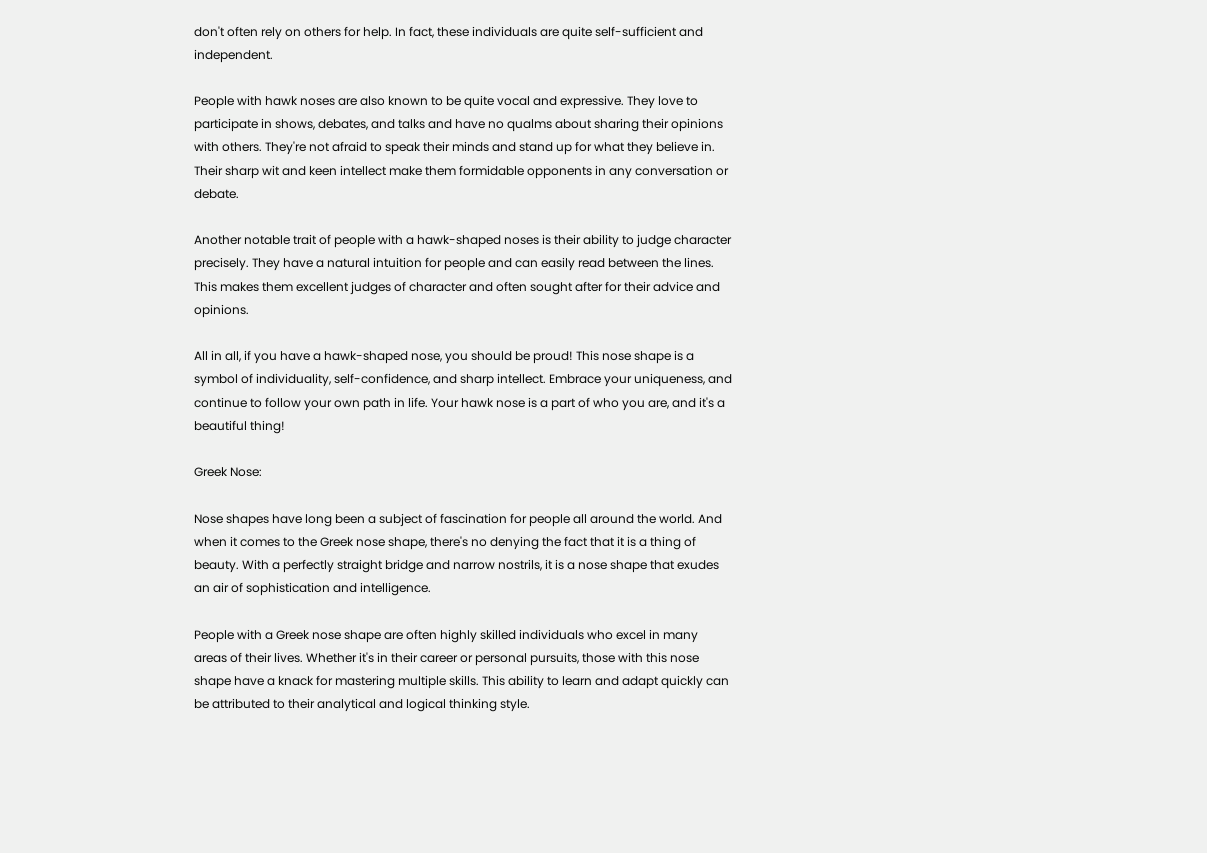don't often rely on others for help. In fact, these individuals are quite self-sufficient and independent.

People with hawk noses are also known to be quite vocal and expressive. They love to participate in shows, debates, and talks and have no qualms about sharing their opinions with others. They're not afraid to speak their minds and stand up for what they believe in. Their sharp wit and keen intellect make them formidable opponents in any conversation or debate.

Another notable trait of people with a hawk-shaped noses is their ability to judge character precisely. They have a natural intuition for people and can easily read between the lines. This makes them excellent judges of character and often sought after for their advice and opinions.

All in all, if you have a hawk-shaped nose, you should be proud! This nose shape is a symbol of individuality, self-confidence, and sharp intellect. Embrace your uniqueness, and continue to follow your own path in life. Your hawk nose is a part of who you are, and it's a beautiful thing!

Greek Nose:

Nose shapes have long been a subject of fascination for people all around the world. And when it comes to the Greek nose shape, there's no denying the fact that it is a thing of beauty. With a perfectly straight bridge and narrow nostrils, it is a nose shape that exudes an air of sophistication and intelligence.

People with a Greek nose shape are often highly skilled individuals who excel in many areas of their lives. Whether it's in their career or personal pursuits, those with this nose shape have a knack for mastering multiple skills. This ability to learn and adapt quickly can be attributed to their analytical and logical thinking style.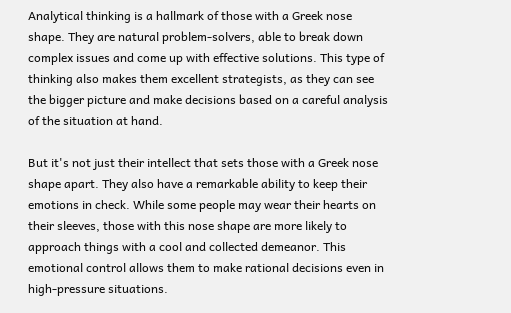Analytical thinking is a hallmark of those with a Greek nose shape. They are natural problem-solvers, able to break down complex issues and come up with effective solutions. This type of thinking also makes them excellent strategists, as they can see the bigger picture and make decisions based on a careful analysis of the situation at hand.

But it's not just their intellect that sets those with a Greek nose shape apart. They also have a remarkable ability to keep their emotions in check. While some people may wear their hearts on their sleeves, those with this nose shape are more likely to approach things with a cool and collected demeanor. This emotional control allows them to make rational decisions even in high-pressure situations.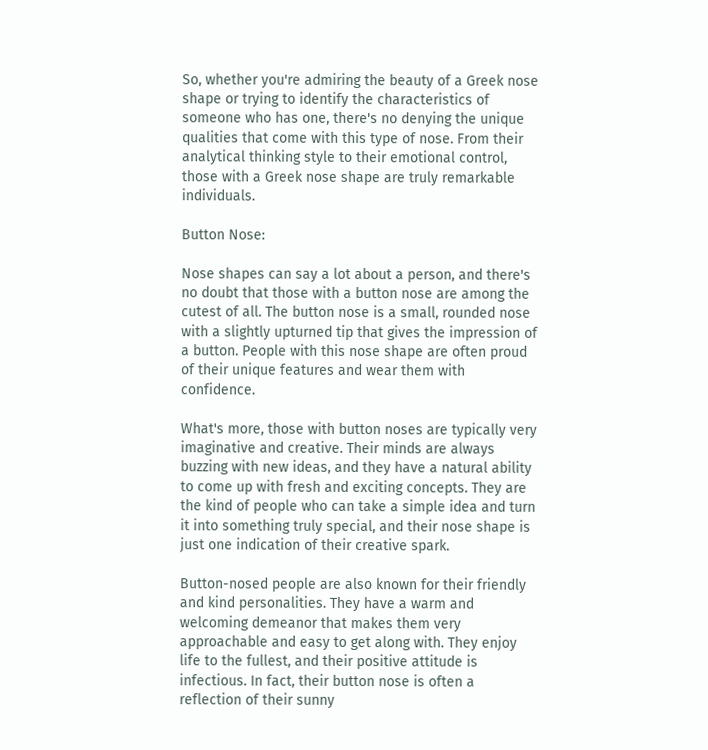So, whether you're admiring the beauty of a Greek nose shape or trying to identify the characteristics of someone who has one, there's no denying the unique qualities that come with this type of nose. From their analytical thinking style to their emotional control, those with a Greek nose shape are truly remarkable individuals.

Button Nose:

Nose shapes can say a lot about a person, and there's no doubt that those with a button nose are among the cutest of all. The button nose is a small, rounded nose with a slightly upturned tip that gives the impression of a button. People with this nose shape are often proud of their unique features and wear them with confidence.

What's more, those with button noses are typically very imaginative and creative. Their minds are always buzzing with new ideas, and they have a natural ability to come up with fresh and exciting concepts. They are the kind of people who can take a simple idea and turn it into something truly special, and their nose shape is just one indication of their creative spark.

Button-nosed people are also known for their friendly and kind personalities. They have a warm and welcoming demeanor that makes them very approachable and easy to get along with. They enjoy life to the fullest, and their positive attitude is infectious. In fact, their button nose is often a reflection of their sunny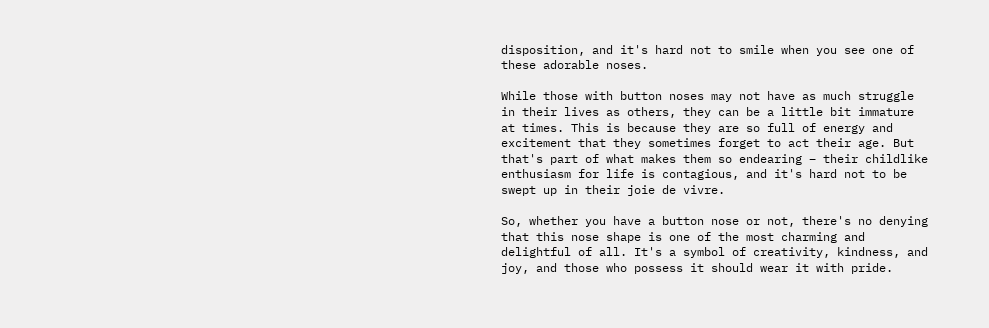disposition, and it's hard not to smile when you see one of these adorable noses.

While those with button noses may not have as much struggle in their lives as others, they can be a little bit immature at times. This is because they are so full of energy and excitement that they sometimes forget to act their age. But that's part of what makes them so endearing – their childlike enthusiasm for life is contagious, and it's hard not to be swept up in their joie de vivre.

So, whether you have a button nose or not, there's no denying that this nose shape is one of the most charming and delightful of all. It's a symbol of creativity, kindness, and joy, and those who possess it should wear it with pride.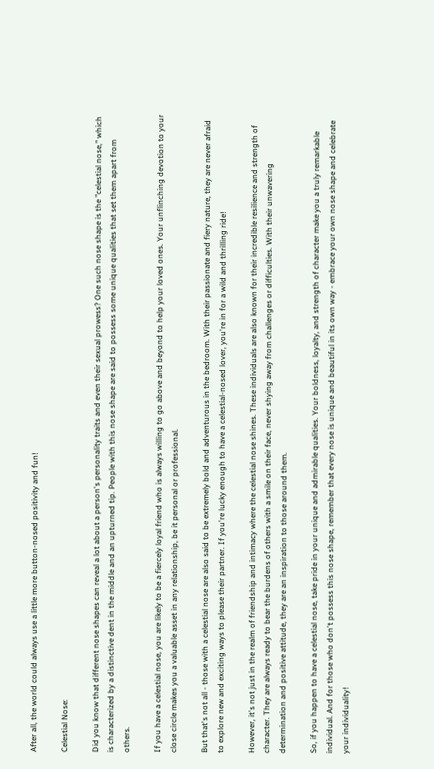After all, the world could always use a little more button-nosed positivity and fun!

Celestial Nose:

Did you know that different nose shapes can reveal a lot about a person's personality traits and even their sexual prowess? One such nose shape is the "celestial nose," which is characterized by a distinctive dent in the middle and an upturned tip. People with this nose shape are said to possess some unique qualities that set them apart from others.

If you have a celestial nose, you are likely to be a fiercely loyal friend who is always willing to go above and beyond to help your loved ones. Your unflinching devotion to your close circle makes you a valuable asset in any relationship, be it personal or professional.

But that's not all - those with a celestial nose are also said to be extremely bold and adventurous in the bedroom. With their passionate and fiery nature, they are never afraid to explore new and exciting ways to please their partner. If you're lucky enough to have a celestial-nosed lover, you're in for a wild and thrilling ride!

However, it's not just in the realm of friendship and intimacy where the celestial nose shines. These individuals are also known for their incredible resilience and strength of character. They are always ready to bear the burdens of others with a smile on their face, never shying away from challenges or difficulties. With their unwavering determination and positive attitude, they are an inspiration to those around them.

So, if you happen to have a celestial nose, take pride in your unique and admirable qualities. Your boldness, loyalty, and strength of character make you a truly remarkable individual. And for those who don't possess this nose shape, remember that every nose is unique and beautiful in its own way - embrace your own nose shape and celebrate your individuality!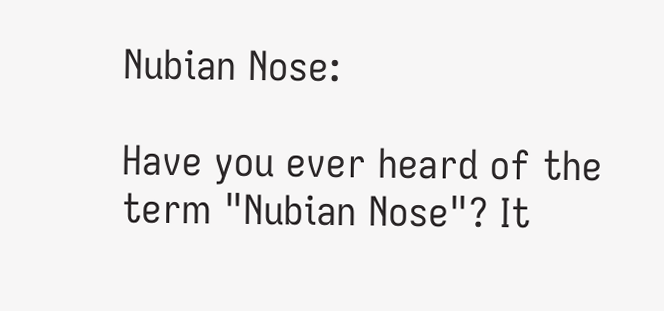Nubian Nose:

Have you ever heard of the term "Nubian Nose"? It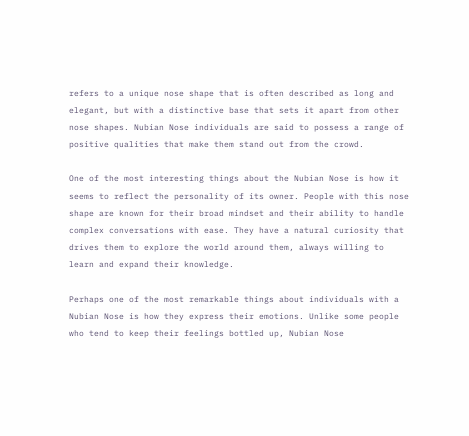refers to a unique nose shape that is often described as long and elegant, but with a distinctive base that sets it apart from other nose shapes. Nubian Nose individuals are said to possess a range of positive qualities that make them stand out from the crowd.

One of the most interesting things about the Nubian Nose is how it seems to reflect the personality of its owner. People with this nose shape are known for their broad mindset and their ability to handle complex conversations with ease. They have a natural curiosity that drives them to explore the world around them, always willing to learn and expand their knowledge.

Perhaps one of the most remarkable things about individuals with a Nubian Nose is how they express their emotions. Unlike some people who tend to keep their feelings bottled up, Nubian Nose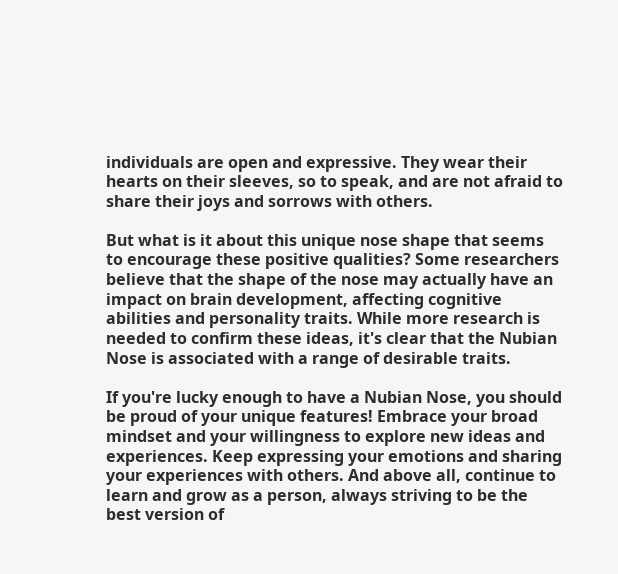individuals are open and expressive. They wear their hearts on their sleeves, so to speak, and are not afraid to share their joys and sorrows with others.

But what is it about this unique nose shape that seems to encourage these positive qualities? Some researchers believe that the shape of the nose may actually have an impact on brain development, affecting cognitive abilities and personality traits. While more research is needed to confirm these ideas, it's clear that the Nubian Nose is associated with a range of desirable traits.

If you're lucky enough to have a Nubian Nose, you should be proud of your unique features! Embrace your broad mindset and your willingness to explore new ideas and experiences. Keep expressing your emotions and sharing your experiences with others. And above all, continue to learn and grow as a person, always striving to be the best version of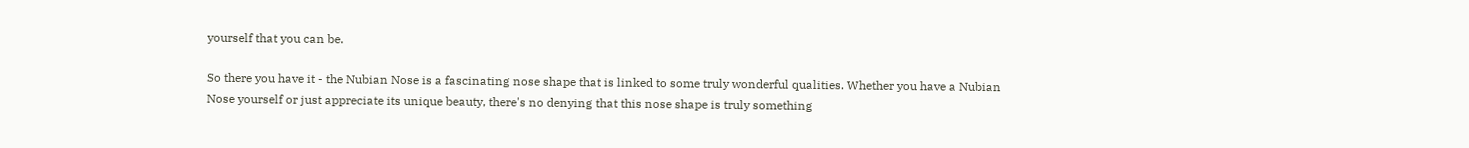yourself that you can be.

So there you have it - the Nubian Nose is a fascinating nose shape that is linked to some truly wonderful qualities. Whether you have a Nubian Nose yourself or just appreciate its unique beauty, there's no denying that this nose shape is truly something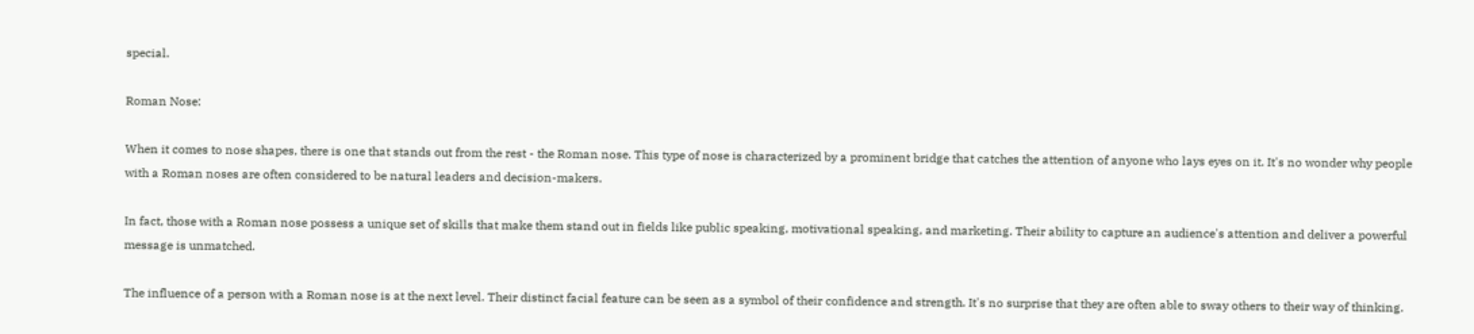special.

Roman Nose:

When it comes to nose shapes, there is one that stands out from the rest - the Roman nose. This type of nose is characterized by a prominent bridge that catches the attention of anyone who lays eyes on it. It's no wonder why people with a Roman noses are often considered to be natural leaders and decision-makers.

In fact, those with a Roman nose possess a unique set of skills that make them stand out in fields like public speaking, motivational speaking, and marketing. Their ability to capture an audience's attention and deliver a powerful message is unmatched.

The influence of a person with a Roman nose is at the next level. Their distinct facial feature can be seen as a symbol of their confidence and strength. It's no surprise that they are often able to sway others to their way of thinking.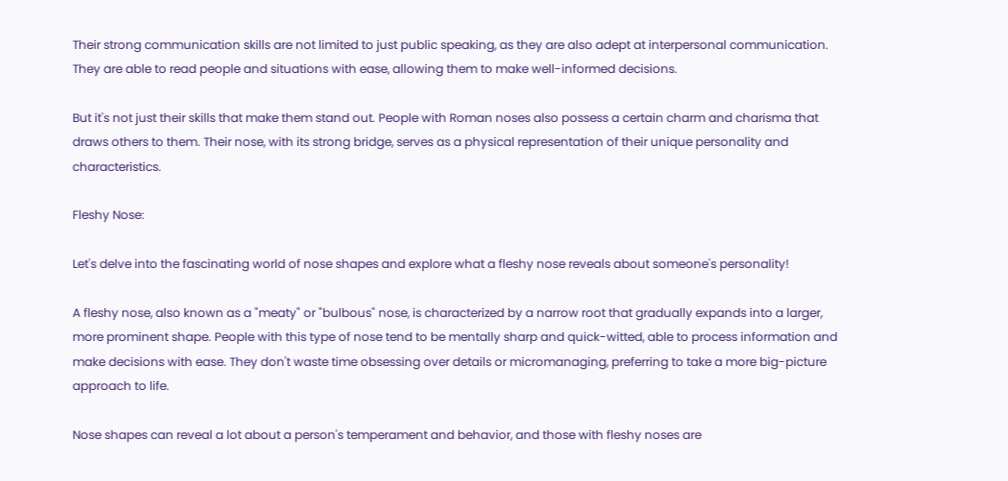Their strong communication skills are not limited to just public speaking, as they are also adept at interpersonal communication. They are able to read people and situations with ease, allowing them to make well-informed decisions.

But it's not just their skills that make them stand out. People with Roman noses also possess a certain charm and charisma that draws others to them. Their nose, with its strong bridge, serves as a physical representation of their unique personality and characteristics.

Fleshy Nose:

Let's delve into the fascinating world of nose shapes and explore what a fleshy nose reveals about someone's personality!

A fleshy nose, also known as a "meaty" or "bulbous" nose, is characterized by a narrow root that gradually expands into a larger, more prominent shape. People with this type of nose tend to be mentally sharp and quick-witted, able to process information and make decisions with ease. They don't waste time obsessing over details or micromanaging, preferring to take a more big-picture approach to life.

Nose shapes can reveal a lot about a person's temperament and behavior, and those with fleshy noses are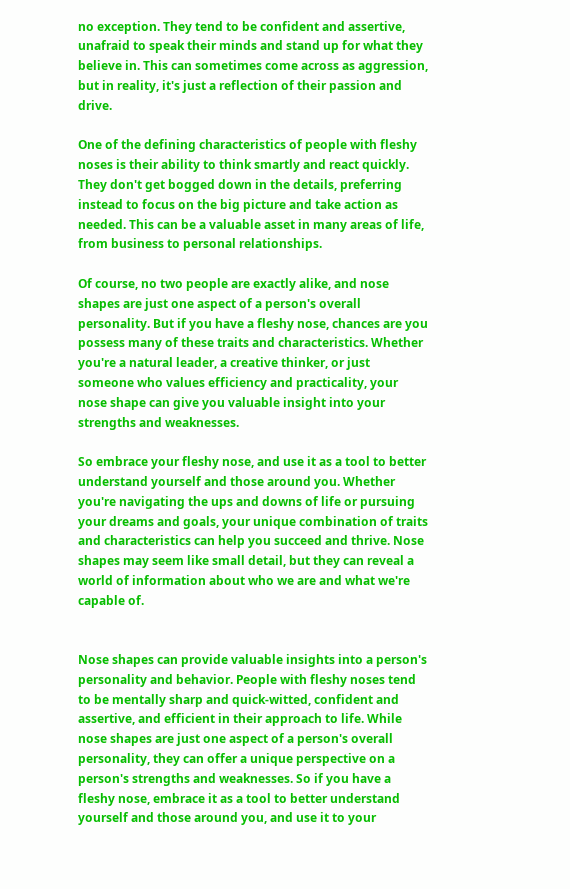no exception. They tend to be confident and assertive, unafraid to speak their minds and stand up for what they believe in. This can sometimes come across as aggression, but in reality, it's just a reflection of their passion and drive.

One of the defining characteristics of people with fleshy noses is their ability to think smartly and react quickly. They don't get bogged down in the details, preferring instead to focus on the big picture and take action as needed. This can be a valuable asset in many areas of life, from business to personal relationships.

Of course, no two people are exactly alike, and nose shapes are just one aspect of a person's overall personality. But if you have a fleshy nose, chances are you possess many of these traits and characteristics. Whether you're a natural leader, a creative thinker, or just someone who values efficiency and practicality, your nose shape can give you valuable insight into your strengths and weaknesses.

So embrace your fleshy nose, and use it as a tool to better understand yourself and those around you. Whether you're navigating the ups and downs of life or pursuing your dreams and goals, your unique combination of traits and characteristics can help you succeed and thrive. Nose shapes may seem like small detail, but they can reveal a world of information about who we are and what we're capable of.


Nose shapes can provide valuable insights into a person's personality and behavior. People with fleshy noses tend to be mentally sharp and quick-witted, confident and assertive, and efficient in their approach to life. While nose shapes are just one aspect of a person's overall personality, they can offer a unique perspective on a person's strengths and weaknesses. So if you have a fleshy nose, embrace it as a tool to better understand yourself and those around you, and use it to your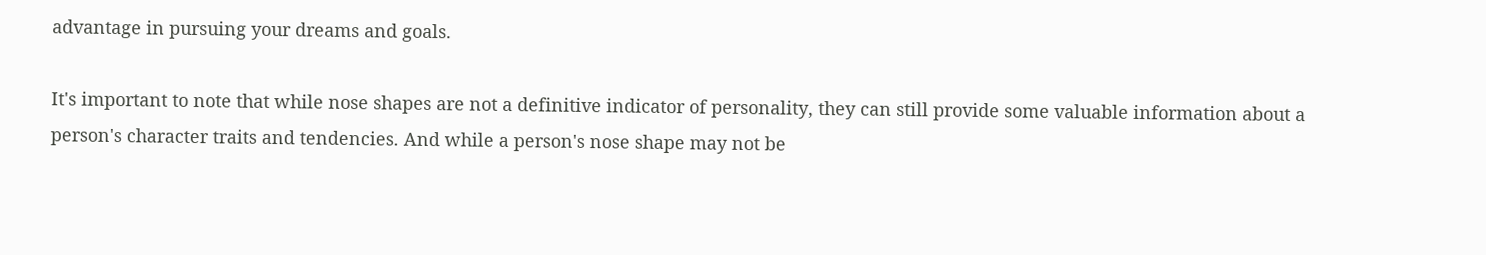advantage in pursuing your dreams and goals.

It's important to note that while nose shapes are not a definitive indicator of personality, they can still provide some valuable information about a person's character traits and tendencies. And while a person's nose shape may not be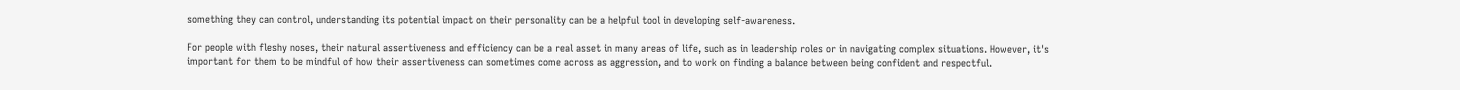something they can control, understanding its potential impact on their personality can be a helpful tool in developing self-awareness.

For people with fleshy noses, their natural assertiveness and efficiency can be a real asset in many areas of life, such as in leadership roles or in navigating complex situations. However, it's important for them to be mindful of how their assertiveness can sometimes come across as aggression, and to work on finding a balance between being confident and respectful.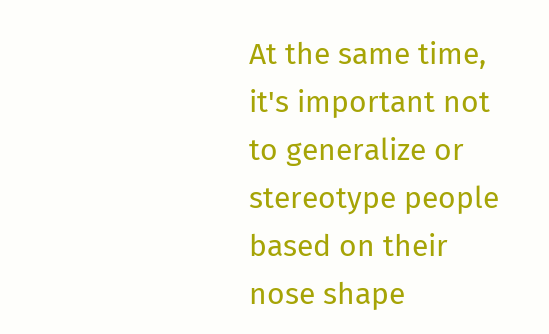At the same time, it's important not to generalize or stereotype people based on their nose shape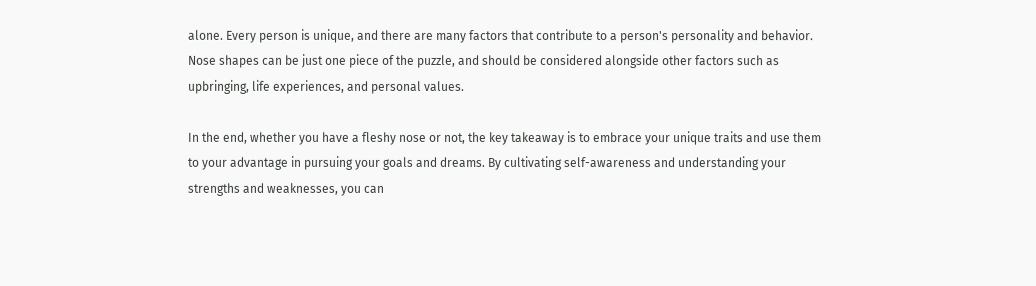alone. Every person is unique, and there are many factors that contribute to a person's personality and behavior. Nose shapes can be just one piece of the puzzle, and should be considered alongside other factors such as upbringing, life experiences, and personal values.

In the end, whether you have a fleshy nose or not, the key takeaway is to embrace your unique traits and use them to your advantage in pursuing your goals and dreams. By cultivating self-awareness and understanding your strengths and weaknesses, you can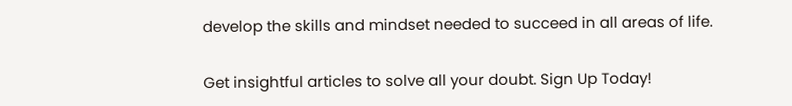develop the skills and mindset needed to succeed in all areas of life.

Get insightful articles to solve all your doubt. Sign Up Today!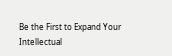Be the First to Expand Your
Intellectual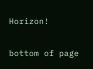Horizon!

bottom of page